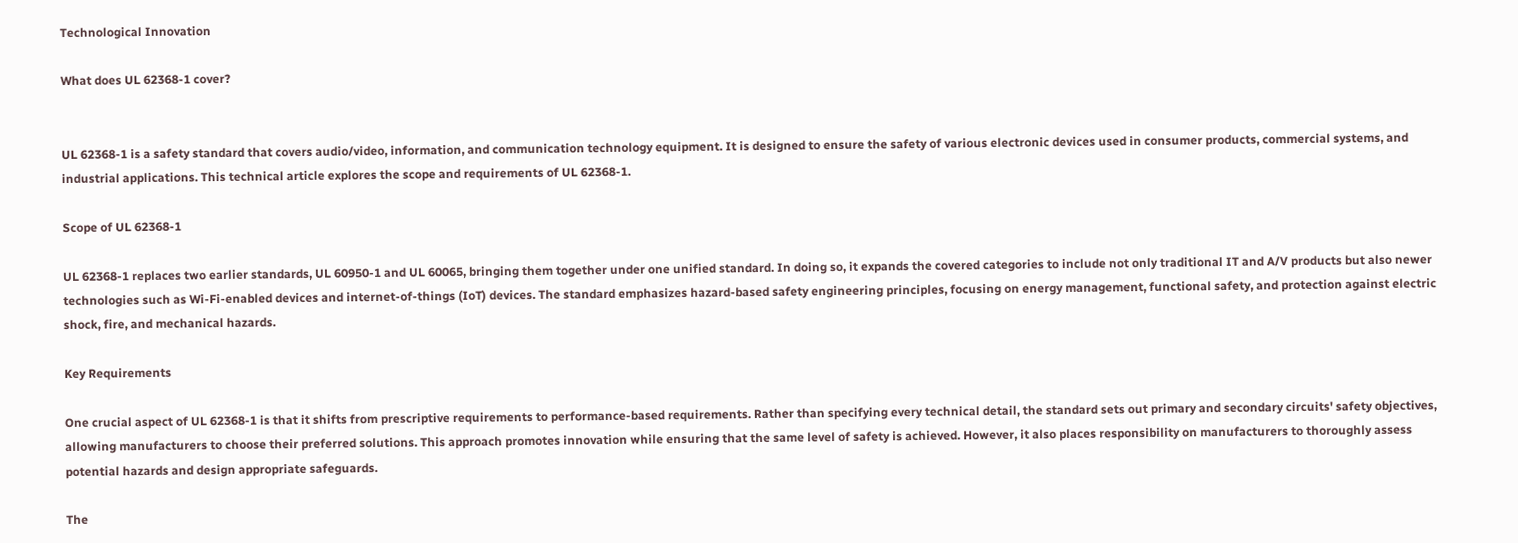Technological Innovation

What does UL 62368-1 cover?


UL 62368-1 is a safety standard that covers audio/video, information, and communication technology equipment. It is designed to ensure the safety of various electronic devices used in consumer products, commercial systems, and industrial applications. This technical article explores the scope and requirements of UL 62368-1.

Scope of UL 62368-1

UL 62368-1 replaces two earlier standards, UL 60950-1 and UL 60065, bringing them together under one unified standard. In doing so, it expands the covered categories to include not only traditional IT and A/V products but also newer technologies such as Wi-Fi-enabled devices and internet-of-things (IoT) devices. The standard emphasizes hazard-based safety engineering principles, focusing on energy management, functional safety, and protection against electric shock, fire, and mechanical hazards.

Key Requirements

One crucial aspect of UL 62368-1 is that it shifts from prescriptive requirements to performance-based requirements. Rather than specifying every technical detail, the standard sets out primary and secondary circuits' safety objectives, allowing manufacturers to choose their preferred solutions. This approach promotes innovation while ensuring that the same level of safety is achieved. However, it also places responsibility on manufacturers to thoroughly assess potential hazards and design appropriate safeguards.

The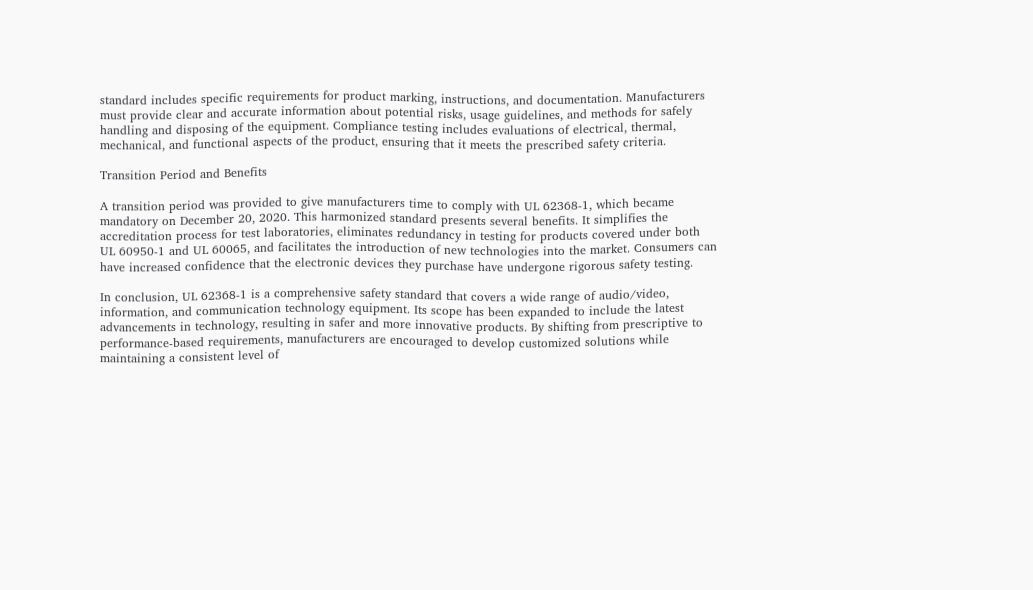standard includes specific requirements for product marking, instructions, and documentation. Manufacturers must provide clear and accurate information about potential risks, usage guidelines, and methods for safely handling and disposing of the equipment. Compliance testing includes evaluations of electrical, thermal, mechanical, and functional aspects of the product, ensuring that it meets the prescribed safety criteria.

Transition Period and Benefits

A transition period was provided to give manufacturers time to comply with UL 62368-1, which became mandatory on December 20, 2020. This harmonized standard presents several benefits. It simplifies the accreditation process for test laboratories, eliminates redundancy in testing for products covered under both UL 60950-1 and UL 60065, and facilitates the introduction of new technologies into the market. Consumers can have increased confidence that the electronic devices they purchase have undergone rigorous safety testing.

In conclusion, UL 62368-1 is a comprehensive safety standard that covers a wide range of audio/video, information, and communication technology equipment. Its scope has been expanded to include the latest advancements in technology, resulting in safer and more innovative products. By shifting from prescriptive to performance-based requirements, manufacturers are encouraged to develop customized solutions while maintaining a consistent level of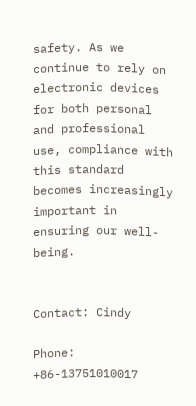safety. As we continue to rely on electronic devices for both personal and professional use, compliance with this standard becomes increasingly important in ensuring our well-being.


Contact: Cindy

Phone: +86-13751010017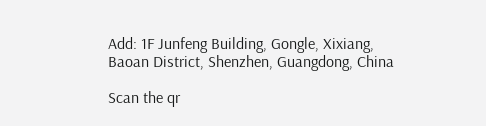Add: 1F Junfeng Building, Gongle, Xixiang, Baoan District, Shenzhen, Guangdong, China

Scan the qr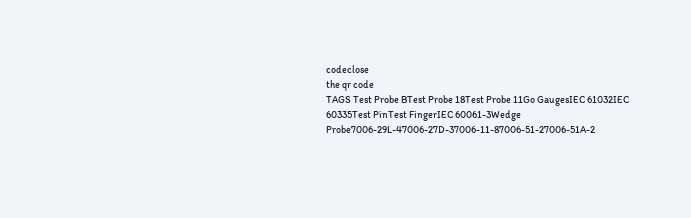codeclose
the qr code
TAGS Test Probe BTest Probe 18Test Probe 11Go GaugesIEC 61032IEC 60335Test PinTest FingerIEC 60061-3Wedge Probe7006-29L-47006-27D-37006-11-87006-51-27006-51A-2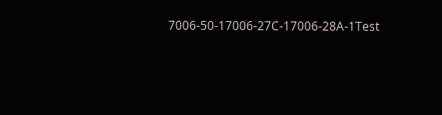7006-50-17006-27C-17006-28A-1Test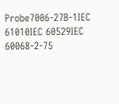Probe7006-27B-1IEC 61010IEC 60529IEC 60068-2-75